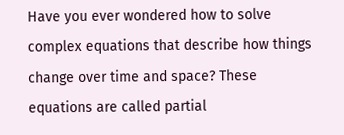Have you ever wondered how to solve complex equations that describe how things change over time and space? These equations are called partial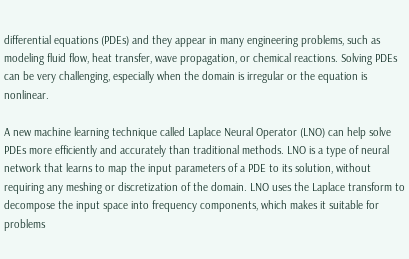differential equations (PDEs) and they appear in many engineering problems, such as modeling fluid flow, heat transfer, wave propagation, or chemical reactions. Solving PDEs can be very challenging, especially when the domain is irregular or the equation is nonlinear.

A new machine learning technique called Laplace Neural Operator (LNO) can help solve PDEs more efficiently and accurately than traditional methods. LNO is a type of neural network that learns to map the input parameters of a PDE to its solution, without requiring any meshing or discretization of the domain. LNO uses the Laplace transform to decompose the input space into frequency components, which makes it suitable for problems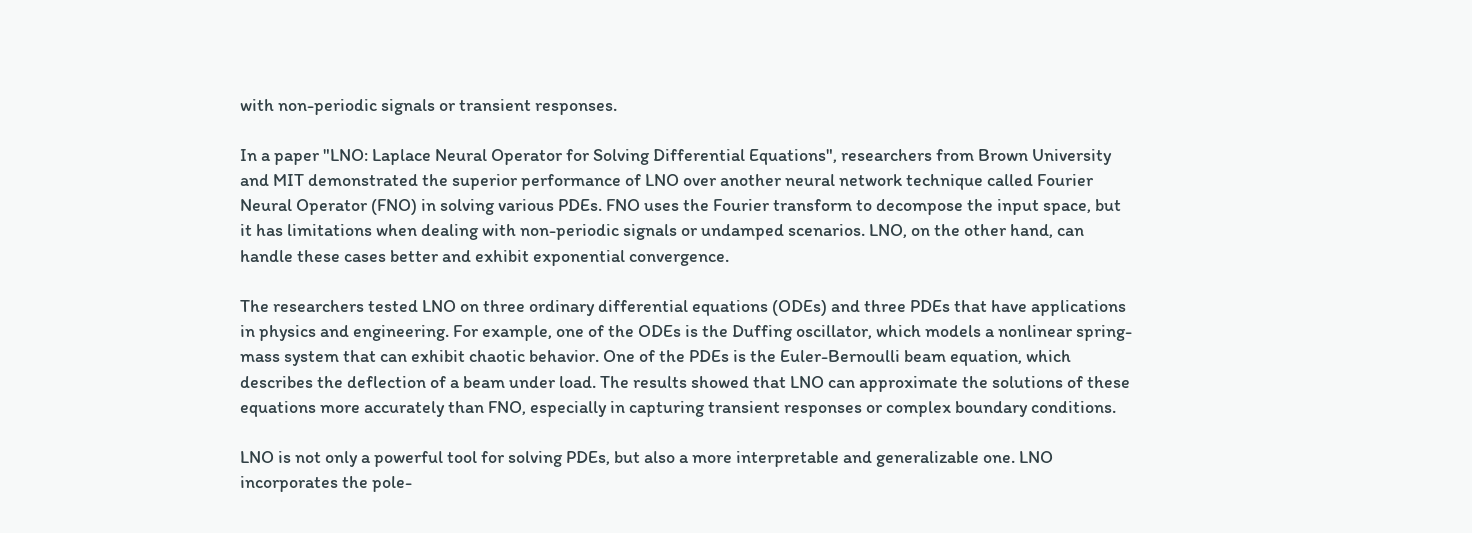with non-periodic signals or transient responses.

In a paper "LNO: Laplace Neural Operator for Solving Differential Equations", researchers from Brown University and MIT demonstrated the superior performance of LNO over another neural network technique called Fourier Neural Operator (FNO) in solving various PDEs. FNO uses the Fourier transform to decompose the input space, but it has limitations when dealing with non-periodic signals or undamped scenarios. LNO, on the other hand, can handle these cases better and exhibit exponential convergence.

The researchers tested LNO on three ordinary differential equations (ODEs) and three PDEs that have applications in physics and engineering. For example, one of the ODEs is the Duffing oscillator, which models a nonlinear spring-mass system that can exhibit chaotic behavior. One of the PDEs is the Euler-Bernoulli beam equation, which describes the deflection of a beam under load. The results showed that LNO can approximate the solutions of these equations more accurately than FNO, especially in capturing transient responses or complex boundary conditions.

LNO is not only a powerful tool for solving PDEs, but also a more interpretable and generalizable one. LNO incorporates the pole-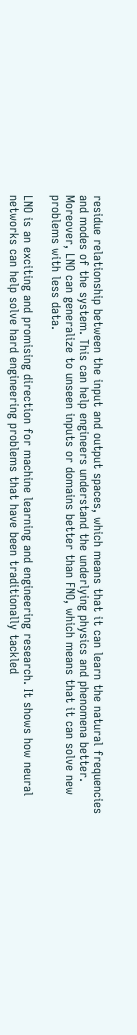residue relationship between the input and output spaces, which means that it can learn the natural frequencies and modes of the system. This can help engineers understand the underlying physics and phenomena better. Moreover, LNO can generalize to unseen inputs or domains better than FNO, which means that it can solve new problems with less data.

LNO is an exciting and promising direction for machine learning and engineering research. It shows how neural networks can help solve hard engineering problems that have been traditionally tackled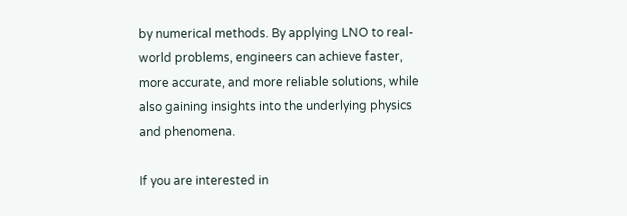by numerical methods. By applying LNO to real-world problems, engineers can achieve faster, more accurate, and more reliable solutions, while also gaining insights into the underlying physics and phenomena.

If you are interested in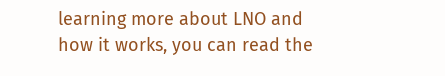learning more about LNO and how it works, you can read the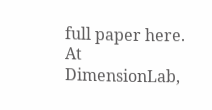full paper here. At DimensionLab,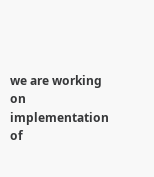we are working on implementation of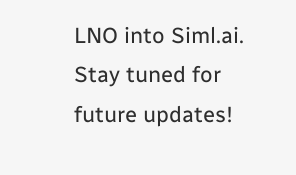LNO into Siml.ai. Stay tuned for future updates!